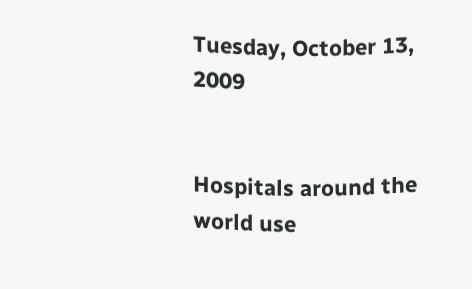Tuesday, October 13, 2009


Hospitals around the world use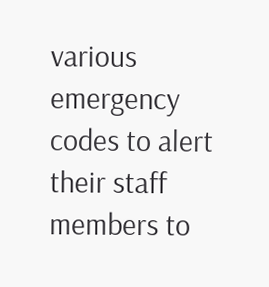various emergency codes to alert their staff members to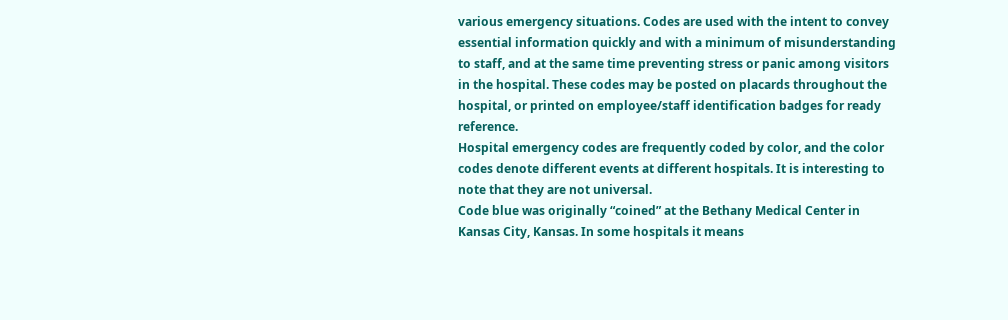various emergency situations. Codes are used with the intent to convey essential information quickly and with a minimum of misunderstanding to staff, and at the same time preventing stress or panic among visitors in the hospital. These codes may be posted on placards throughout the hospital, or printed on employee/staff identification badges for ready reference.
Hospital emergency codes are frequently coded by color, and the color codes denote different events at different hospitals. It is interesting to note that they are not universal.
Code blue was originally “coined” at the Bethany Medical Center in Kansas City, Kansas. In some hospitals it means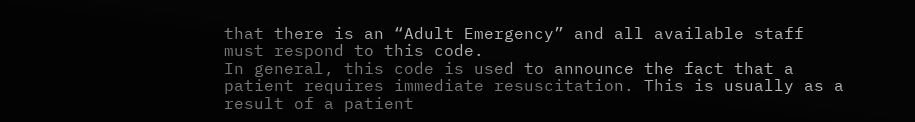that there is an “Adult Emergency” and all available staff must respond to this code.
In general, this code is used to announce the fact that a patient requires immediate resuscitation. This is usually as a result of a patient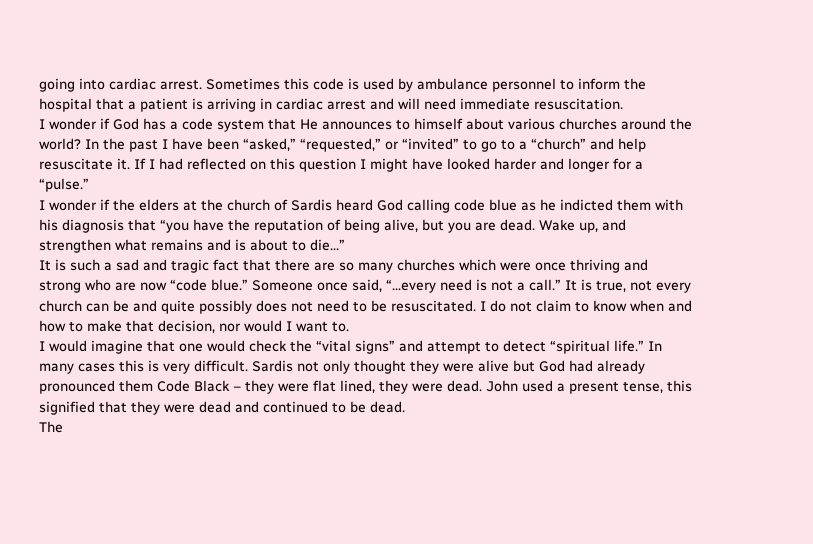going into cardiac arrest. Sometimes this code is used by ambulance personnel to inform the hospital that a patient is arriving in cardiac arrest and will need immediate resuscitation.
I wonder if God has a code system that He announces to himself about various churches around the world? In the past I have been “asked,” “requested,” or “invited” to go to a “church” and help resuscitate it. If I had reflected on this question I might have looked harder and longer for a “pulse.”
I wonder if the elders at the church of Sardis heard God calling code blue as he indicted them with his diagnosis that “you have the reputation of being alive, but you are dead. Wake up, and strengthen what remains and is about to die...”
It is such a sad and tragic fact that there are so many churches which were once thriving and strong who are now “code blue.” Someone once said, “...every need is not a call.” It is true, not every church can be and quite possibly does not need to be resuscitated. I do not claim to know when and how to make that decision, nor would I want to.
I would imagine that one would check the “vital signs” and attempt to detect “spiritual life.” In many cases this is very difficult. Sardis not only thought they were alive but God had already pronounced them Code Black – they were flat lined, they were dead. John used a present tense, this signified that they were dead and continued to be dead.
The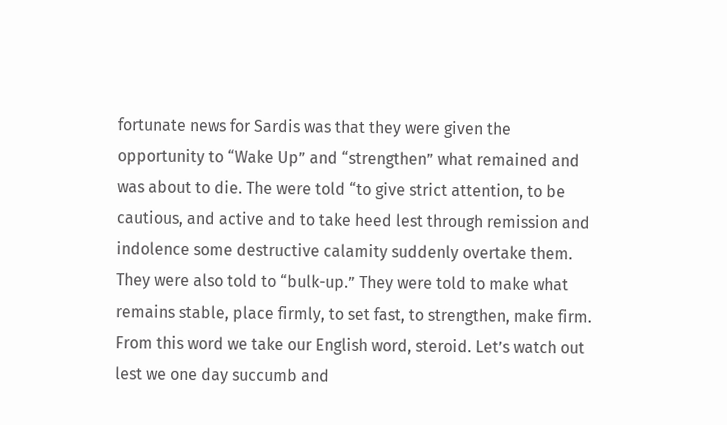fortunate news for Sardis was that they were given the opportunity to “Wake Up” and “strengthen” what remained and was about to die. The were told “to give strict attention, to be cautious, and active and to take heed lest through remission and indolence some destructive calamity suddenly overtake them. They were also told to “bulk-up.” They were told to make what remains stable, place firmly, to set fast, to strengthen, make firm. From this word we take our English word, steroid. Let’s watch out lest we one day succumb and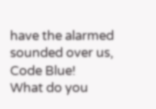have the alarmed sounded over us, Code Blue!
What do you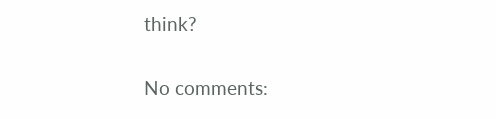think?

No comments: